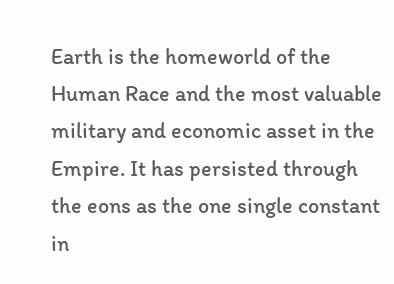Earth is the homeworld of the Human Race and the most valuable military and economic asset in the Empire. It has persisted through the eons as the one single constant in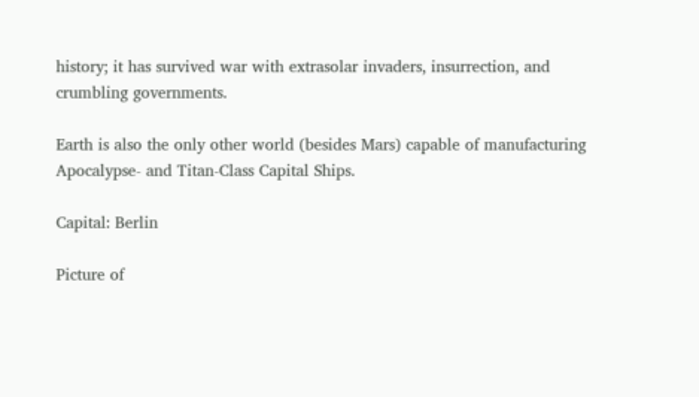history; it has survived war with extrasolar invaders, insurrection, and crumbling governments.

Earth is also the only other world (besides Mars) capable of manufacturing Apocalypse- and Titan-Class Capital Ships.

Capital: Berlin

Picture of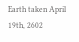Earth taken April 19th, 2602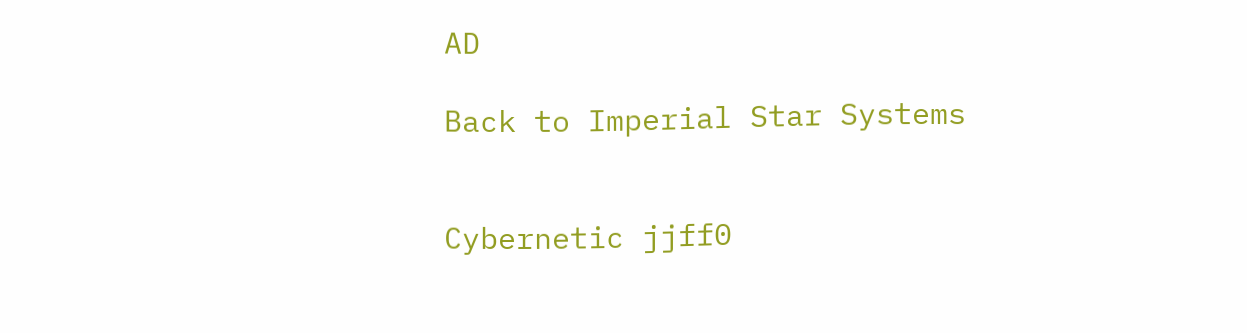AD

Back to Imperial Star Systems


Cybernetic jjff0